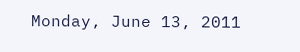Monday, June 13, 2011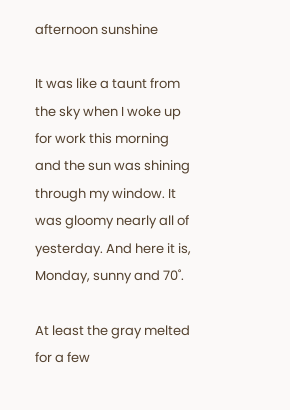afternoon sunshine

It was like a taunt from the sky when I woke up for work this morning and the sun was shining through my window. It was gloomy nearly all of yesterday. And here it is, Monday, sunny and 70˚.

At least the gray melted for a few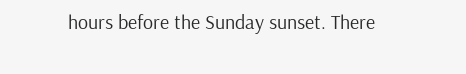hours before the Sunday sunset. There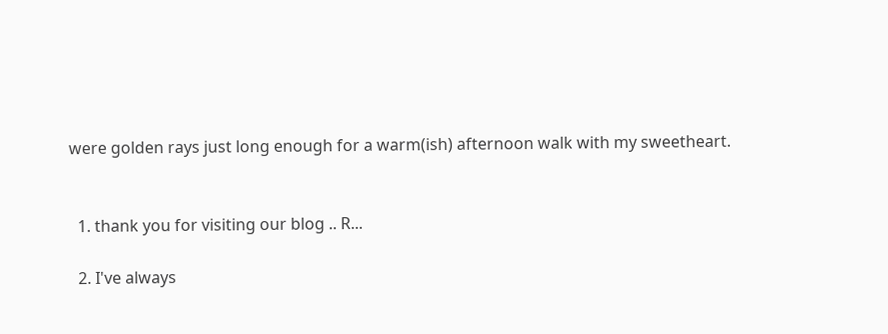were golden rays just long enough for a warm(ish) afternoon walk with my sweetheart.


  1. thank you for visiting our blog .. R...

  2. I've always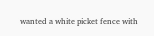wanted a white picket fence with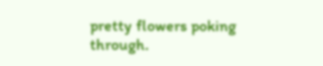pretty flowers poking through.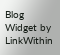Blog Widget by LinkWithin